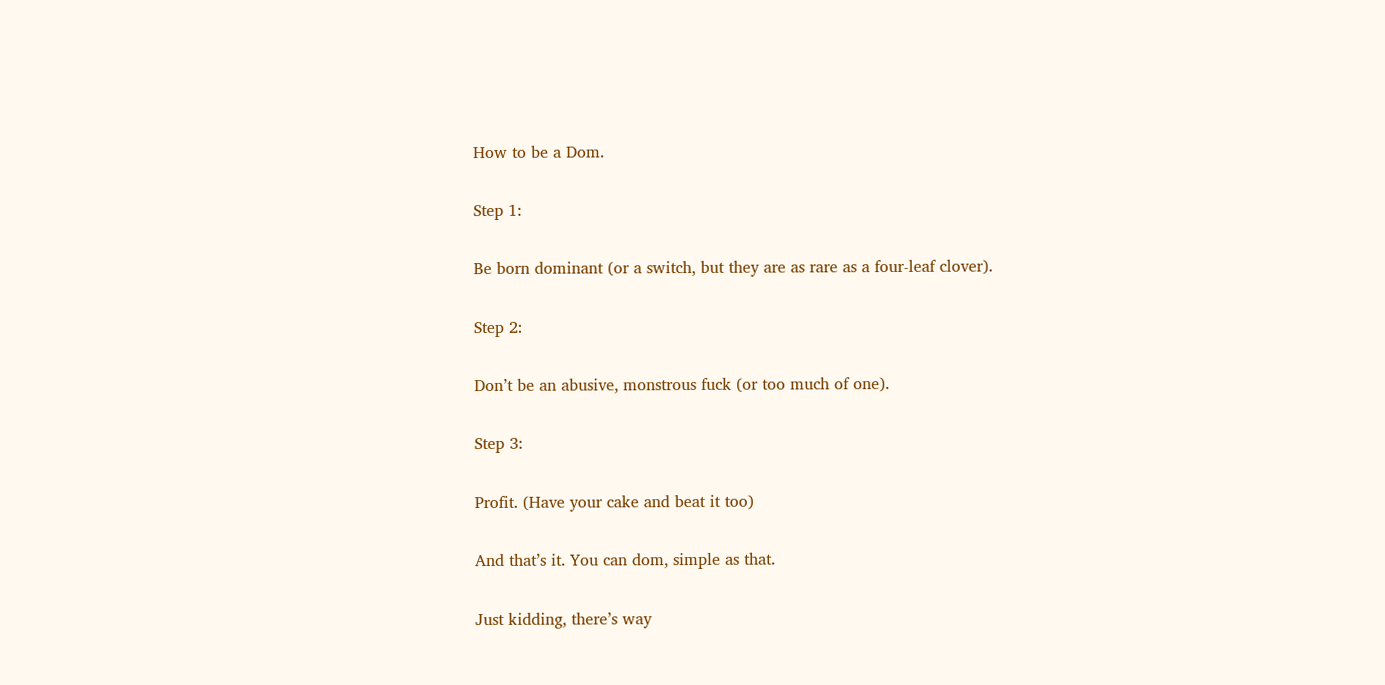How to be a Dom.

Step 1:

Be born dominant (or a switch, but they are as rare as a four-leaf clover).

Step 2:

Don’t be an abusive, monstrous fuck (or too much of one).

Step 3:

Profit. (Have your cake and beat it too)

And that’s it. You can dom, simple as that.

Just kidding, there’s way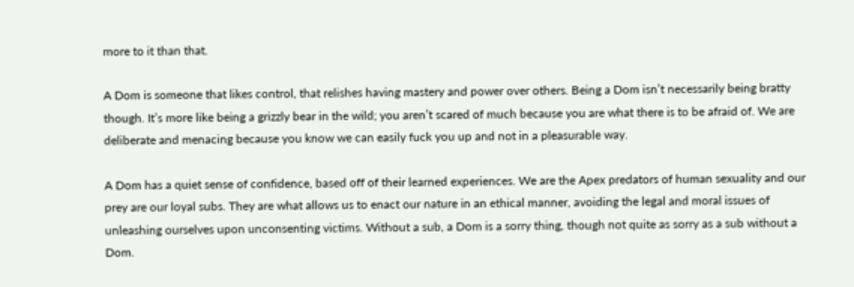more to it than that.

A Dom is someone that likes control, that relishes having mastery and power over others. Being a Dom isn’t necessarily being bratty though. It’s more like being a grizzly bear in the wild; you aren’t scared of much because you are what there is to be afraid of. We are deliberate and menacing because you know we can easily fuck you up and not in a pleasurable way.

A Dom has a quiet sense of confidence, based off of their learned experiences. We are the Apex predators of human sexuality and our prey are our loyal subs. They are what allows us to enact our nature in an ethical manner, avoiding the legal and moral issues of unleashing ourselves upon unconsenting victims. Without a sub, a Dom is a sorry thing, though not quite as sorry as a sub without a Dom.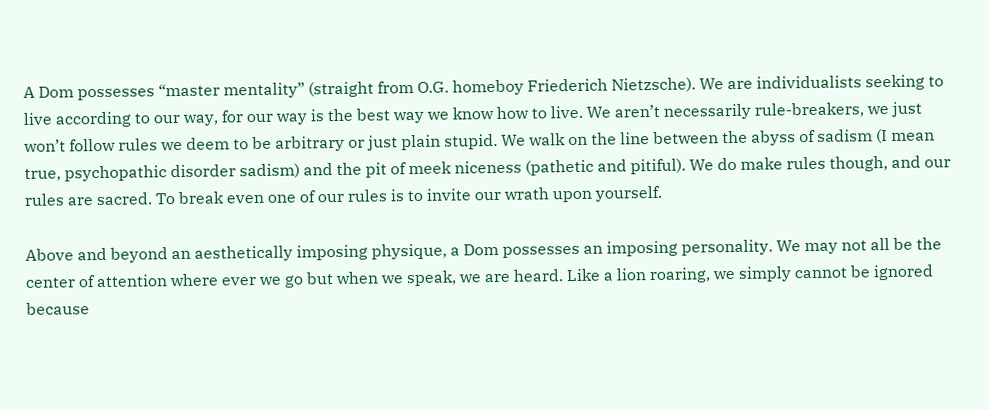A Dom possesses “master mentality” (straight from O.G. homeboy Friederich Nietzsche). We are individualists seeking to live according to our way, for our way is the best way we know how to live. We aren’t necessarily rule-breakers, we just won’t follow rules we deem to be arbitrary or just plain stupid. We walk on the line between the abyss of sadism (I mean true, psychopathic disorder sadism) and the pit of meek niceness (pathetic and pitiful). We do make rules though, and our rules are sacred. To break even one of our rules is to invite our wrath upon yourself.

Above and beyond an aesthetically imposing physique, a Dom possesses an imposing personality. We may not all be the center of attention where ever we go but when we speak, we are heard. Like a lion roaring, we simply cannot be ignored because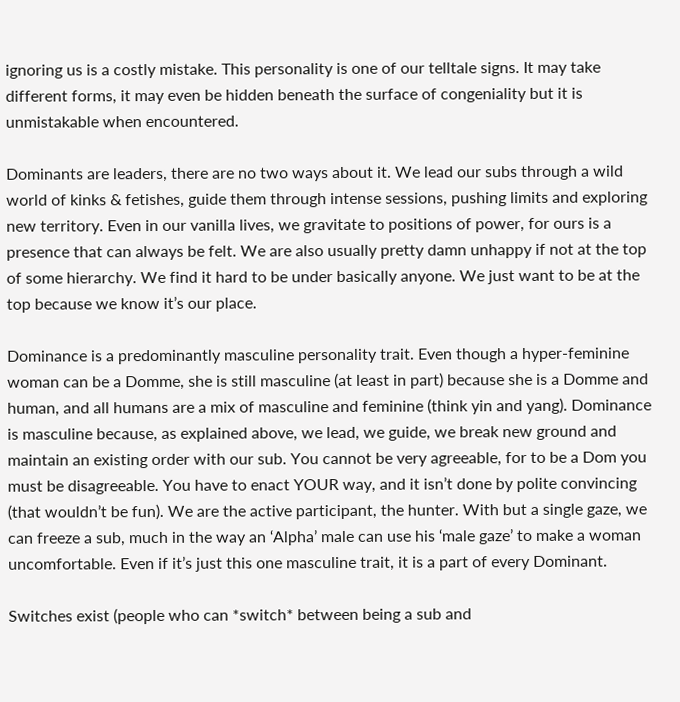ignoring us is a costly mistake. This personality is one of our telltale signs. It may take different forms, it may even be hidden beneath the surface of congeniality but it is unmistakable when encountered.

Dominants are leaders, there are no two ways about it. We lead our subs through a wild world of kinks & fetishes, guide them through intense sessions, pushing limits and exploring new territory. Even in our vanilla lives, we gravitate to positions of power, for ours is a presence that can always be felt. We are also usually pretty damn unhappy if not at the top of some hierarchy. We find it hard to be under basically anyone. We just want to be at the top because we know it’s our place.

Dominance is a predominantly masculine personality trait. Even though a hyper-feminine woman can be a Domme, she is still masculine (at least in part) because she is a Domme and human, and all humans are a mix of masculine and feminine (think yin and yang). Dominance is masculine because, as explained above, we lead, we guide, we break new ground and maintain an existing order with our sub. You cannot be very agreeable, for to be a Dom you must be disagreeable. You have to enact YOUR way, and it isn’t done by polite convincing (that wouldn’t be fun). We are the active participant, the hunter. With but a single gaze, we can freeze a sub, much in the way an ‘Alpha’ male can use his ‘male gaze’ to make a woman uncomfortable. Even if it’s just this one masculine trait, it is a part of every Dominant.

Switches exist (people who can *switch* between being a sub and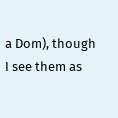a Dom), though I see them as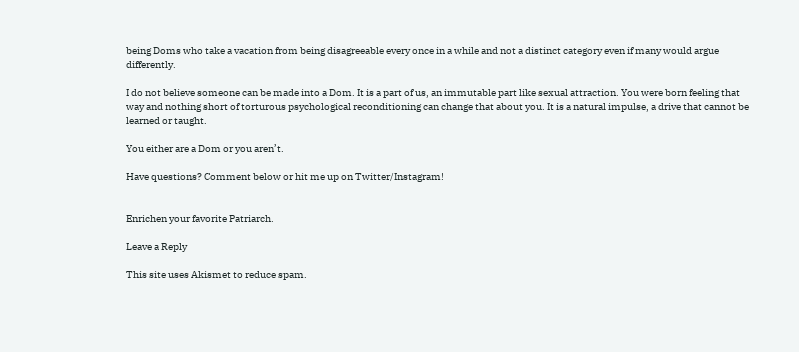being Doms who take a vacation from being disagreeable every once in a while and not a distinct category even if many would argue differently.

I do not believe someone can be made into a Dom. It is a part of us, an immutable part like sexual attraction. You were born feeling that way and nothing short of torturous psychological reconditioning can change that about you. It is a natural impulse, a drive that cannot be learned or taught.

You either are a Dom or you aren’t.

Have questions? Comment below or hit me up on Twitter/Instagram!


Enrichen your favorite Patriarch.

Leave a Reply

This site uses Akismet to reduce spam.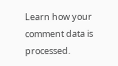Learn how your comment data is processed.